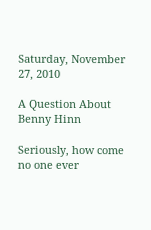Saturday, November 27, 2010

A Question About Benny Hinn

Seriously, how come no one ever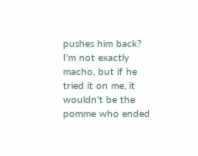pushes him back?  I'm not exactly macho, but if he tried it on me, it wouldn't be the pomme who ended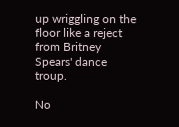up wriggling on the floor like a reject from Britney Spears' dance troup.

No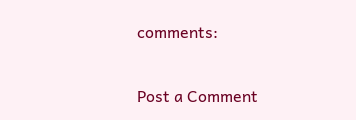comments:

Post a Comment